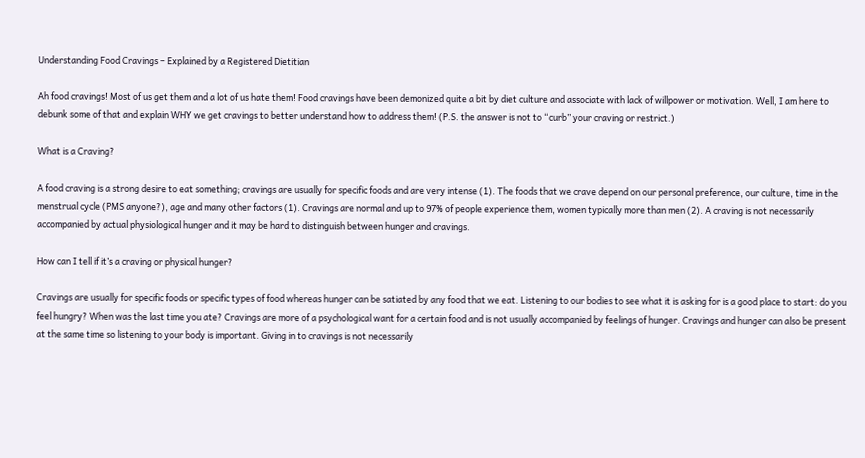Understanding Food Cravings – Explained by a Registered Dietitian

Ah food cravings! Most of us get them and a lot of us hate them! Food cravings have been demonized quite a bit by diet culture and associate with lack of willpower or motivation. Well, I am here to debunk some of that and explain WHY we get cravings to better understand how to address them! (P.S. the answer is not to “curb” your craving or restrict.)

What is a Craving?

A food craving is a strong desire to eat something; cravings are usually for specific foods and are very intense (1). The foods that we crave depend on our personal preference, our culture, time in the menstrual cycle (PMS anyone?), age and many other factors (1). Cravings are normal and up to 97% of people experience them, women typically more than men (2). A craving is not necessarily accompanied by actual physiological hunger and it may be hard to distinguish between hunger and cravings.

How can I tell if it’s a craving or physical hunger?

Cravings are usually for specific foods or specific types of food whereas hunger can be satiated by any food that we eat. Listening to our bodies to see what it is asking for is a good place to start: do you feel hungry? When was the last time you ate? Cravings are more of a psychological want for a certain food and is not usually accompanied by feelings of hunger. Cravings and hunger can also be present at the same time so listening to your body is important. Giving in to cravings is not necessarily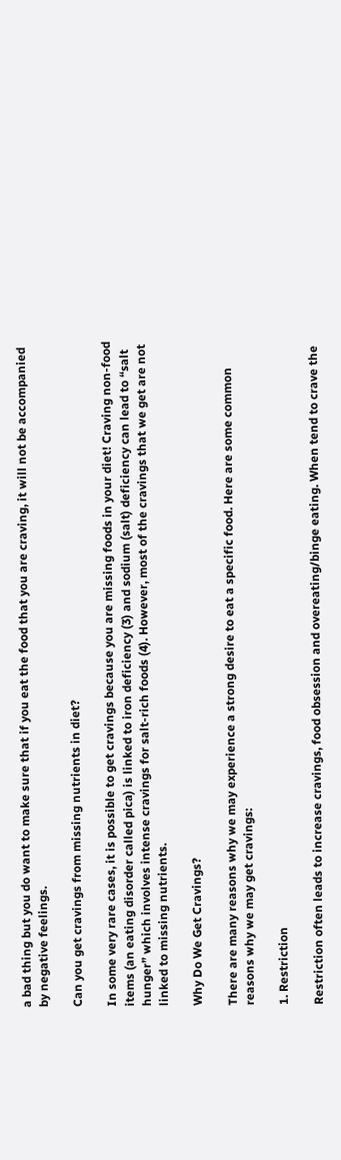a bad thing but you do want to make sure that if you eat the food that you are craving, it will not be accompanied by negative feelings.

Can you get cravings from missing nutrients in diet?

In some very rare cases, it is possible to get cravings because you are missing foods in your diet! Craving non-food items (an eating disorder called pica) is linked to iron deficiency (3) and sodium (salt) deficiency can lead to “salt hunger” which involves intense cravings for salt-rich foods (4). However, most of the cravings that we get are not linked to missing nutrients.

Why Do We Get Cravings?

There are many reasons why we may experience a strong desire to eat a specific food. Here are some common reasons why we may get cravings:

1. Restriction

Restriction often leads to increase cravings, food obsession and overeating/binge eating. When tend to crave the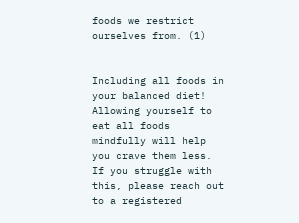foods we restrict ourselves from. (1)


Including all foods in your balanced diet! Allowing yourself to eat all foods mindfully will help you crave them less. If you struggle with this, please reach out to a registered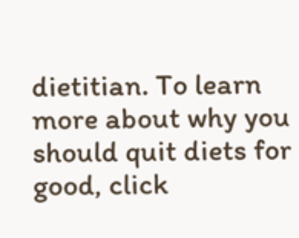dietitian. To learn more about why you should quit diets for good, click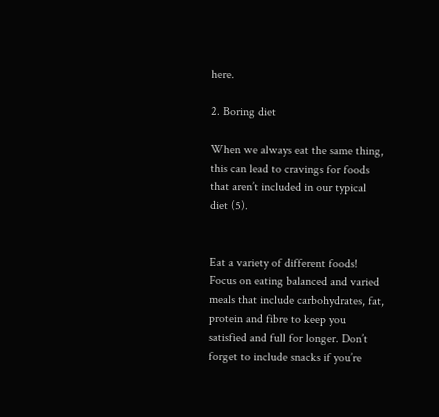here.

2. Boring diet

When we always eat the same thing, this can lead to cravings for foods that aren’t included in our typical diet (5).


Eat a variety of different foods! Focus on eating balanced and varied meals that include carbohydrates, fat, protein and fibre to keep you satisfied and full for longer. Don’t forget to include snacks if you’re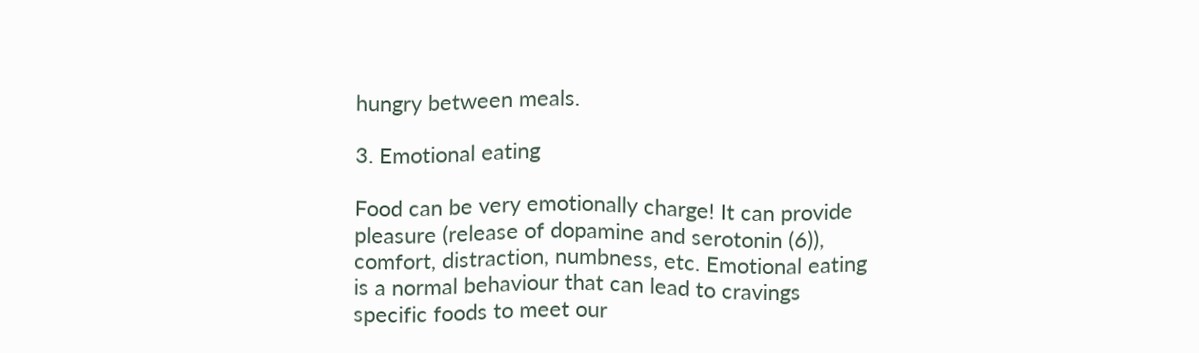hungry between meals.

3. Emotional eating

Food can be very emotionally charge! It can provide pleasure (release of dopamine and serotonin (6)), comfort, distraction, numbness, etc. Emotional eating is a normal behaviour that can lead to cravings specific foods to meet our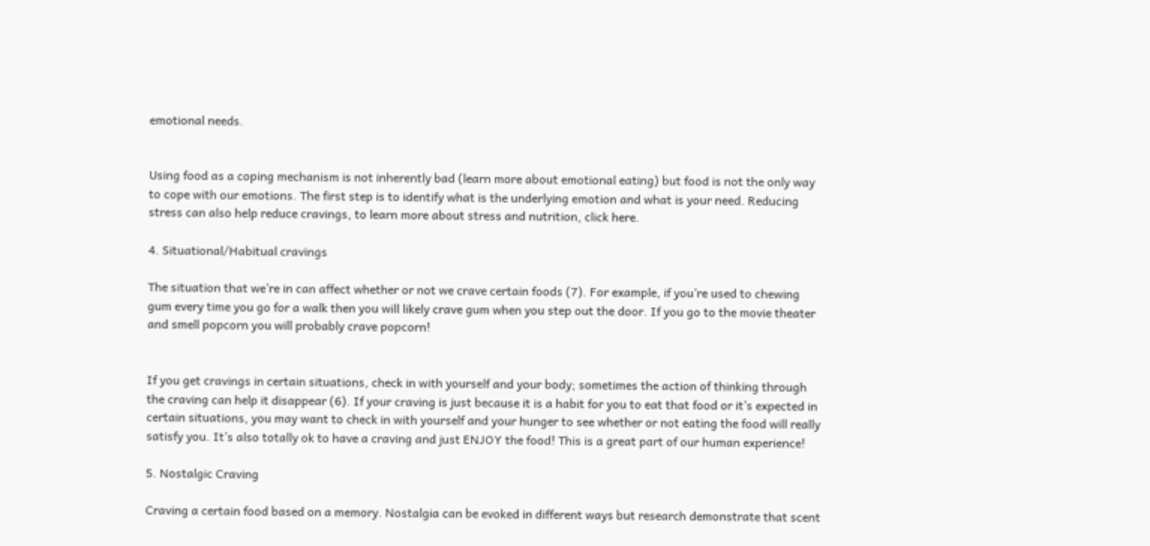emotional needs.


Using food as a coping mechanism is not inherently bad (learn more about emotional eating) but food is not the only way to cope with our emotions. The first step is to identify what is the underlying emotion and what is your need. Reducing stress can also help reduce cravings, to learn more about stress and nutrition, click here.

4. Situational/Habitual cravings

The situation that we’re in can affect whether or not we crave certain foods (7). For example, if you’re used to chewing gum every time you go for a walk then you will likely crave gum when you step out the door. If you go to the movie theater and smell popcorn you will probably crave popcorn!


If you get cravings in certain situations, check in with yourself and your body; sometimes the action of thinking through the craving can help it disappear (6). If your craving is just because it is a habit for you to eat that food or it’s expected in certain situations, you may want to check in with yourself and your hunger to see whether or not eating the food will really satisfy you. It’s also totally ok to have a craving and just ENJOY the food! This is a great part of our human experience!

5. Nostalgic Craving

Craving a certain food based on a memory. Nostalgia can be evoked in different ways but research demonstrate that scent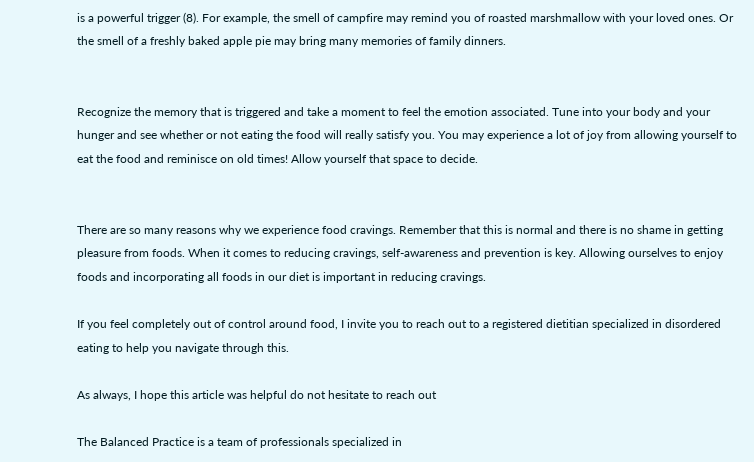is a powerful trigger (8). For example, the smell of campfire may remind you of roasted marshmallow with your loved ones. Or the smell of a freshly baked apple pie may bring many memories of family dinners.


Recognize the memory that is triggered and take a moment to feel the emotion associated. Tune into your body and your hunger and see whether or not eating the food will really satisfy you. You may experience a lot of joy from allowing yourself to eat the food and reminisce on old times! Allow yourself that space to decide.


There are so many reasons why we experience food cravings. Remember that this is normal and there is no shame in getting pleasure from foods. When it comes to reducing cravings, self-awareness and prevention is key. Allowing ourselves to enjoy foods and incorporating all foods in our diet is important in reducing cravings.

If you feel completely out of control around food, I invite you to reach out to a registered dietitian specialized in disordered eating to help you navigate through this.

As always, I hope this article was helpful do not hesitate to reach out

The Balanced Practice is a team of professionals specialized in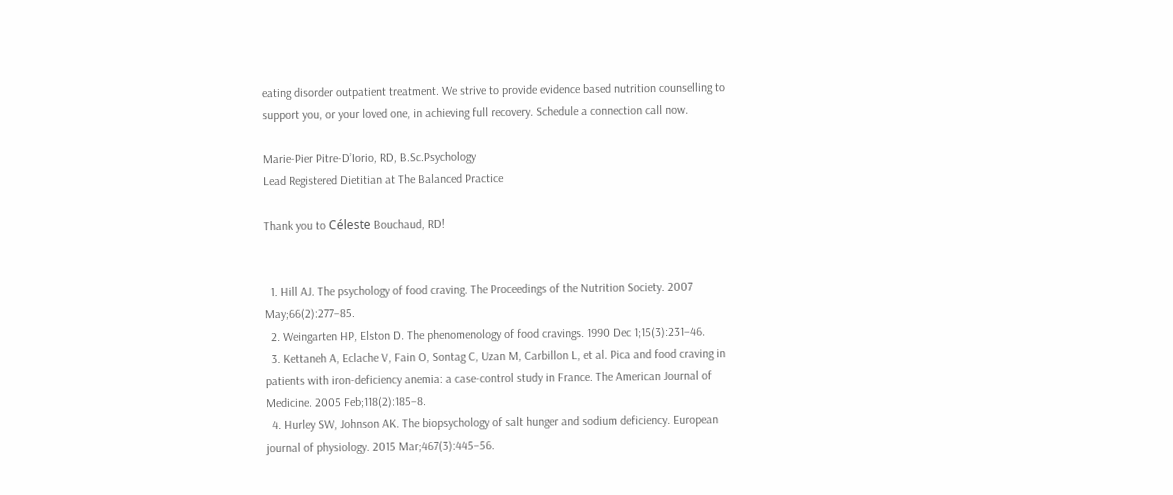eating disorder outpatient treatment. We strive to provide evidence based nutrition counselling to support you, or your loved one, in achieving full recovery. Schedule a connection call now.

Marie-Pier Pitre-D’Iorio, RD, B.Sc.Psychology
Lead Registered Dietitian at The Balanced Practice

Thank you to Céleste Bouchaud, RD!


  1. Hill AJ. The psychology of food craving. The Proceedings of the Nutrition Society. 2007 May;66(2):277–85.
  2. Weingarten HP, Elston D. The phenomenology of food cravings. 1990 Dec 1;15(3):231–46.
  3. Kettaneh A, Eclache V, Fain O, Sontag C, Uzan M, Carbillon L, et al. Pica and food craving in patients with iron-deficiency anemia: a case-control study in France. The American Journal of Medicine. 2005 Feb;118(2):185–8.
  4. Hurley SW, Johnson AK. The biopsychology of salt hunger and sodium deficiency. European journal of physiology. 2015 Mar;467(3):445–56.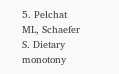5. Pelchat ML, Schaefer S. Dietary monotony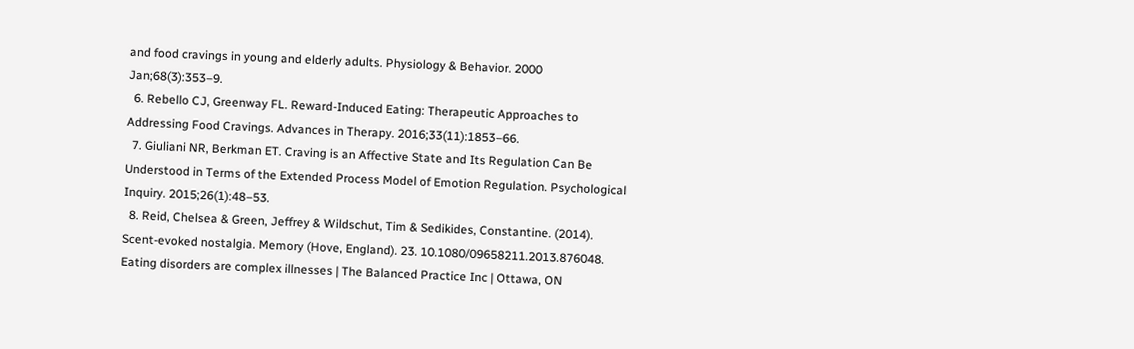and food cravings in young and elderly adults. Physiology & Behavior. 2000 Jan;68(3):353–9.
  6. Rebello CJ, Greenway FL. Reward-Induced Eating: Therapeutic Approaches to Addressing Food Cravings. Advances in Therapy. 2016;33(11):1853–66.
  7. Giuliani NR, Berkman ET. Craving is an Affective State and Its Regulation Can Be Understood in Terms of the Extended Process Model of Emotion Regulation. Psychological Inquiry. 2015;26(1):48–53.
  8. Reid, Chelsea & Green, Jeffrey & Wildschut, Tim & Sedikides, Constantine. (2014). Scent-evoked nostalgia. Memory (Hove, England). 23. 10.1080/09658211.2013.876048.
Eating disorders are complex illnesses | The Balanced Practice Inc | Ottawa, ON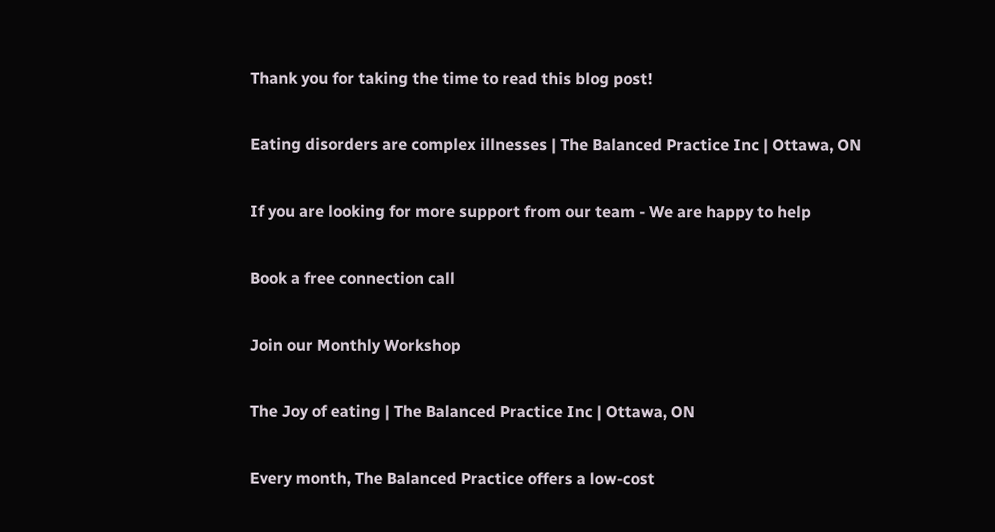Thank you for taking the time to read this blog post!

Eating disorders are complex illnesses | The Balanced Practice Inc | Ottawa, ON

If you are looking for more support from our team - We are happy to help

Book a free connection call

Join our Monthly Workshop

The Joy of eating | The Balanced Practice Inc | Ottawa, ON

Every month, The Balanced Practice offers a low-cost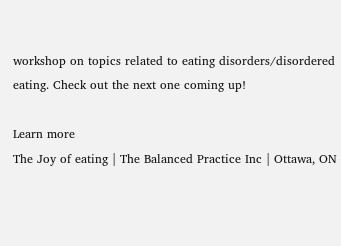workshop on topics related to eating disorders/disordered eating. Check out the next one coming up!

Learn more
The Joy of eating | The Balanced Practice Inc | Ottawa, ON